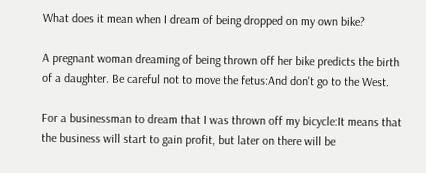What does it mean when I dream of being dropped on my own bike?

A pregnant woman dreaming of being thrown off her bike predicts the birth of a daughter. Be careful not to move the fetus:And don't go to the West.

For a businessman to dream that I was thrown off my bicycle:It means that the business will start to gain profit, but later on there will be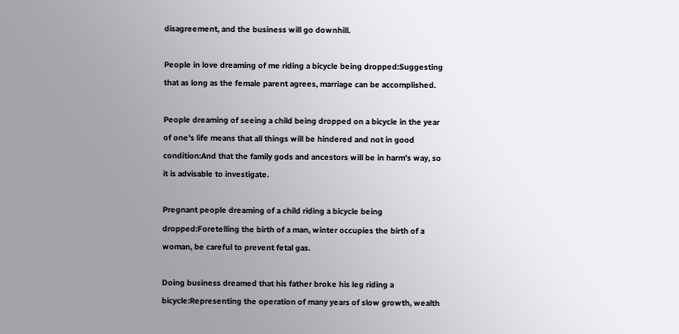disagreement, and the business will go downhill.

People in love dreaming of me riding a bicycle being dropped:Suggesting that as long as the female parent agrees, marriage can be accomplished.

People dreaming of seeing a child being dropped on a bicycle in the year of one's life means that all things will be hindered and not in good condition:And that the family gods and ancestors will be in harm's way, so it is advisable to investigate.

Pregnant people dreaming of a child riding a bicycle being dropped:Foretelling the birth of a man, winter occupies the birth of a woman, be careful to prevent fetal gas.

Doing business dreamed that his father broke his leg riding a bicycle:Representing the operation of many years of slow growth, wealth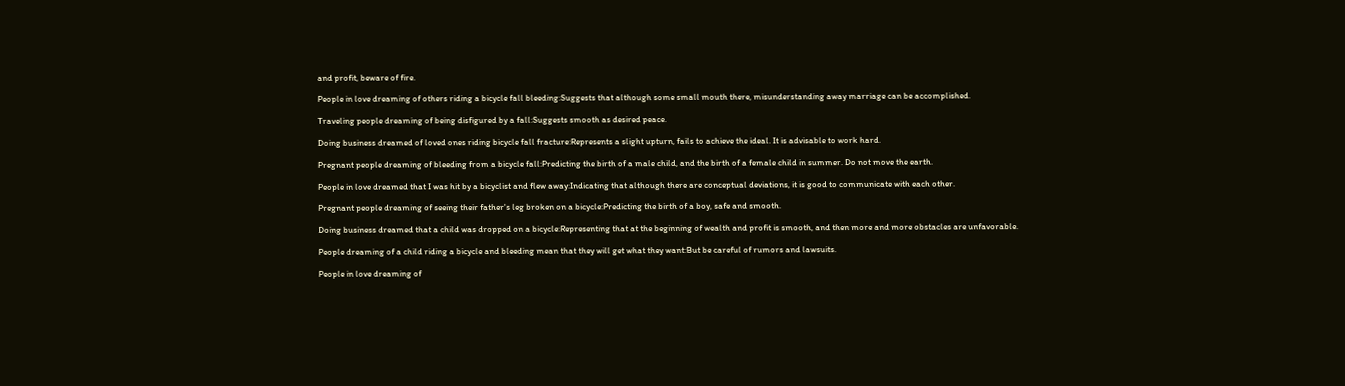and profit, beware of fire.

People in love dreaming of others riding a bicycle fall bleeding:Suggests that although some small mouth there, misunderstanding away marriage can be accomplished.

Traveling people dreaming of being disfigured by a fall:Suggests smooth as desired peace.

Doing business dreamed of loved ones riding bicycle fall fracture:Represents a slight upturn, fails to achieve the ideal. It is advisable to work hard.

Pregnant people dreaming of bleeding from a bicycle fall:Predicting the birth of a male child, and the birth of a female child in summer. Do not move the earth.

People in love dreamed that I was hit by a bicyclist and flew away:Indicating that although there are conceptual deviations, it is good to communicate with each other.

Pregnant people dreaming of seeing their father's leg broken on a bicycle:Predicting the birth of a boy, safe and smooth.

Doing business dreamed that a child was dropped on a bicycle:Representing that at the beginning of wealth and profit is smooth, and then more and more obstacles are unfavorable.

People dreaming of a child riding a bicycle and bleeding mean that they will get what they want:But be careful of rumors and lawsuits.

People in love dreaming of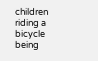children riding a bicycle being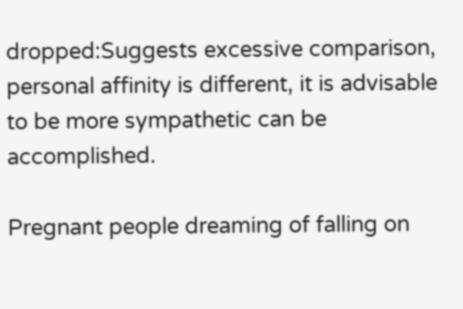dropped:Suggests excessive comparison, personal affinity is different, it is advisable to be more sympathetic can be accomplished.

Pregnant people dreaming of falling on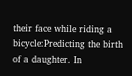their face while riding a bicycle:Predicting the birth of a daughter. In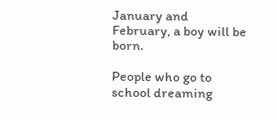January and February, a boy will be born.

People who go to school dreaming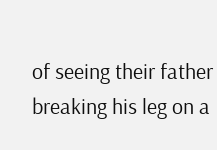of seeing their father breaking his leg on a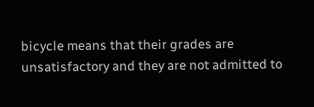bicycle means that their grades are unsatisfactory and they are not admitted to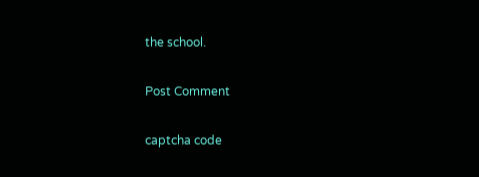the school.

Post Comment

captcha code